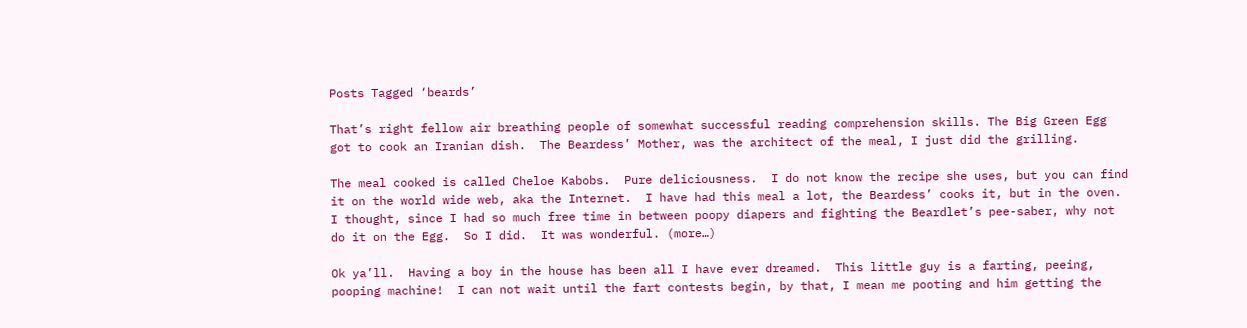Posts Tagged ‘beards’

That’s right fellow air breathing people of somewhat successful reading comprehension skills. The Big Green Egg got to cook an Iranian dish.  The Beardess’ Mother, was the architect of the meal, I just did the grilling.

The meal cooked is called Cheloe Kabobs.  Pure deliciousness.  I do not know the recipe she uses, but you can find it on the world wide web, aka the Internet.  I have had this meal a lot, the Beardess’ cooks it, but in the oven.  I thought, since I had so much free time in between poopy diapers and fighting the Beardlet’s pee-saber, why not do it on the Egg.  So I did.  It was wonderful. (more…)

Ok ya’ll.  Having a boy in the house has been all I have ever dreamed.  This little guy is a farting, peeing, pooping machine!  I can not wait until the fart contests begin, by that, I mean me pooting and him getting the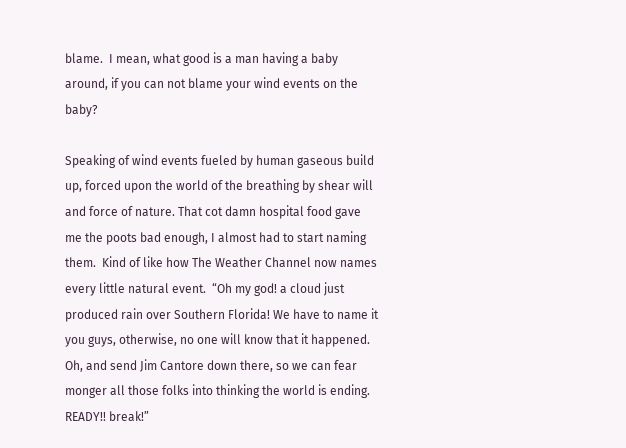blame.  I mean, what good is a man having a baby around, if you can not blame your wind events on the baby?

Speaking of wind events fueled by human gaseous build up, forced upon the world of the breathing by shear will and force of nature. That cot damn hospital food gave me the poots bad enough, I almost had to start naming them.  Kind of like how The Weather Channel now names every little natural event.  “Oh my god! a cloud just produced rain over Southern Florida! We have to name it you guys, otherwise, no one will know that it happened. Oh, and send Jim Cantore down there, so we can fear monger all those folks into thinking the world is ending. READY!! break!”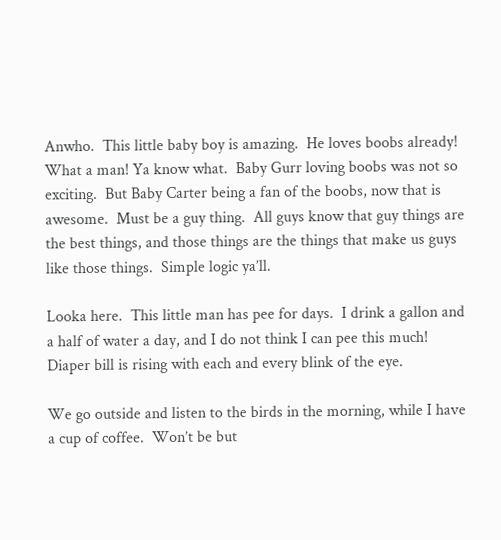Anwho.  This little baby boy is amazing.  He loves boobs already! What a man! Ya know what.  Baby Gurr loving boobs was not so exciting.  But Baby Carter being a fan of the boobs, now that is awesome.  Must be a guy thing.  All guys know that guy things are the best things, and those things are the things that make us guys like those things.  Simple logic ya’ll.

Looka here.  This little man has pee for days.  I drink a gallon and a half of water a day, and I do not think I can pee this much! Diaper bill is rising with each and every blink of the eye.

We go outside and listen to the birds in the morning, while I have a cup of coffee.  Won’t be but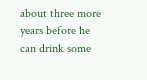about three more years before he can drink some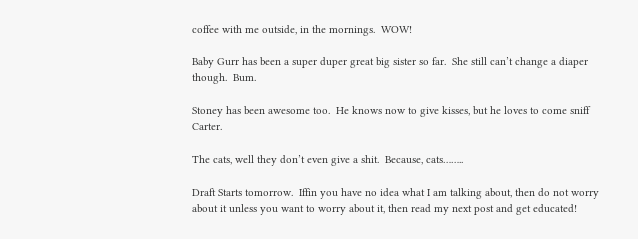coffee with me outside, in the mornings.  WOW!

Baby Gurr has been a super duper great big sister so far.  She still can’t change a diaper though.  Bum.

Stoney has been awesome too.  He knows now to give kisses, but he loves to come sniff Carter.

The cats, well they don’t even give a shit.  Because, cats……..

Draft Starts tomorrow.  Iffin you have no idea what I am talking about, then do not worry about it unless you want to worry about it, then read my next post and get educated!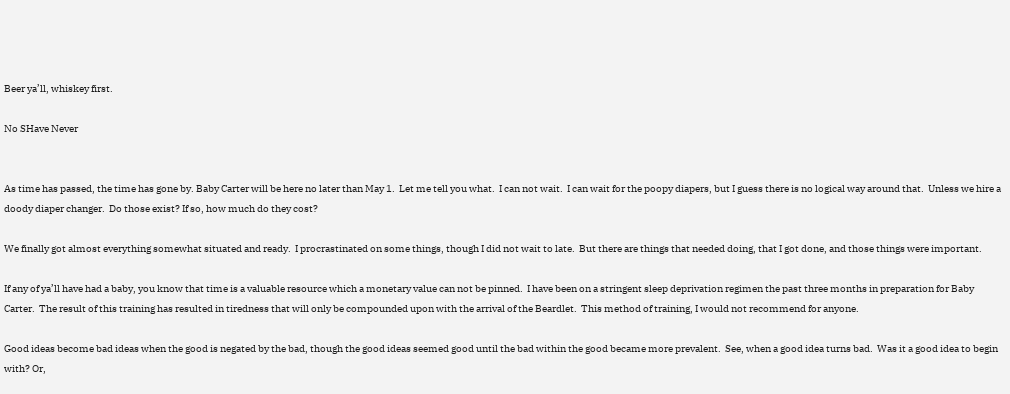Beer ya’ll, whiskey first.

No SHave Never


As time has passed, the time has gone by. Baby Carter will be here no later than May 1.  Let me tell you what.  I can not wait.  I can wait for the poopy diapers, but I guess there is no logical way around that.  Unless we hire a doody diaper changer.  Do those exist? If so, how much do they cost?

We finally got almost everything somewhat situated and ready.  I procrastinated on some things, though I did not wait to late.  But there are things that needed doing, that I got done, and those things were important.

If any of ya’ll have had a baby, you know that time is a valuable resource which a monetary value can not be pinned.  I have been on a stringent sleep deprivation regimen the past three months in preparation for Baby Carter.  The result of this training has resulted in tiredness that will only be compounded upon with the arrival of the Beardlet.  This method of training, I would not recommend for anyone.

Good ideas become bad ideas when the good is negated by the bad, though the good ideas seemed good until the bad within the good became more prevalent.  See, when a good idea turns bad.  Was it a good idea to begin with? Or,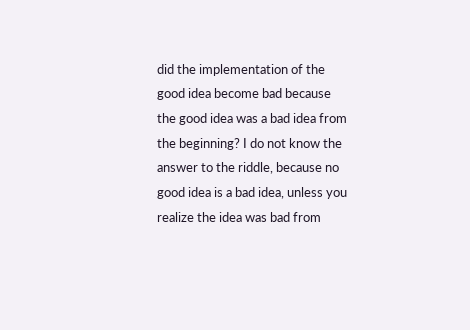did the implementation of the good idea become bad because the good idea was a bad idea from the beginning? I do not know the answer to the riddle, because no good idea is a bad idea, unless you realize the idea was bad from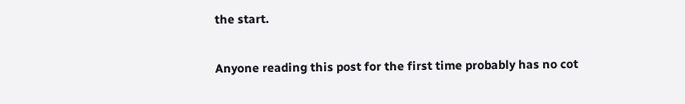the start.

Anyone reading this post for the first time probably has no cot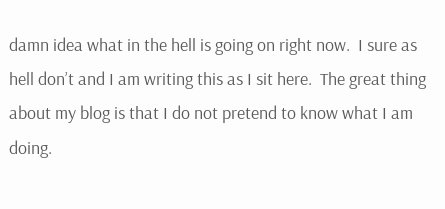damn idea what in the hell is going on right now.  I sure as hell don’t and I am writing this as I sit here.  The great thing about my blog is that I do not pretend to know what I am doing.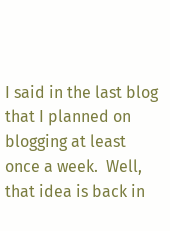I said in the last blog that I planned on blogging at least once a week.  Well, that idea is back in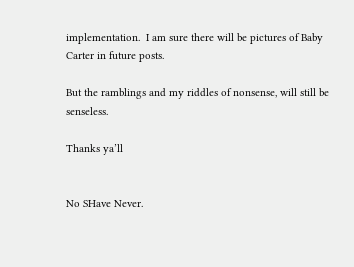implementation.  I am sure there will be pictures of Baby Carter in future posts.

But the ramblings and my riddles of nonsense, will still be senseless.

Thanks ya’ll


No SHave Never.